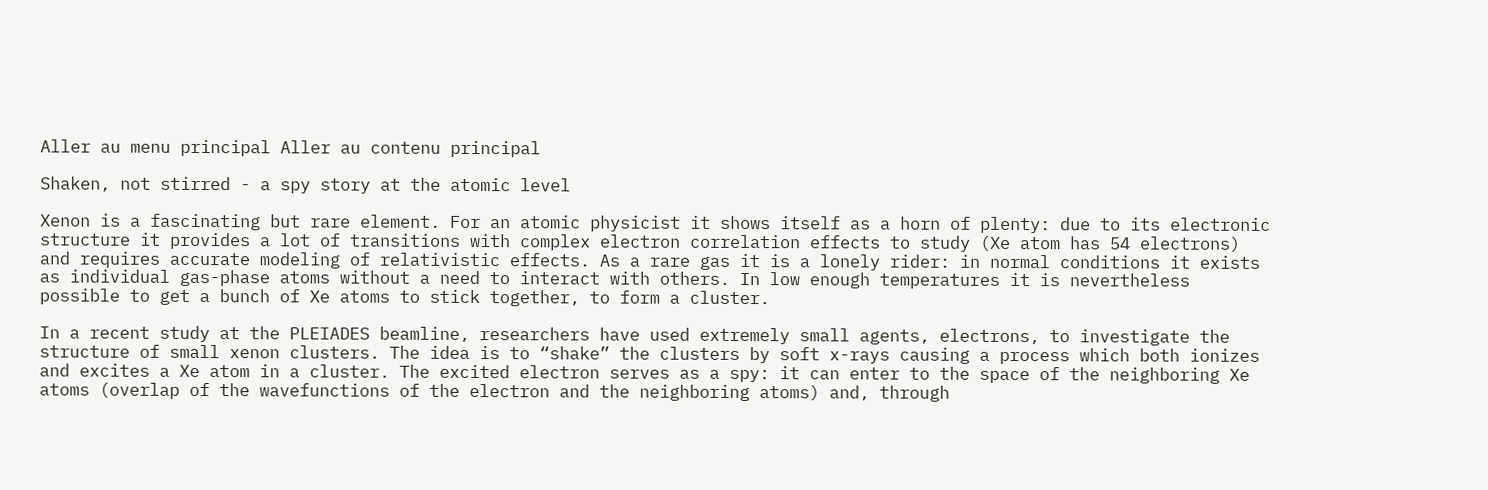Aller au menu principal Aller au contenu principal

Shaken, not stirred - a spy story at the atomic level

Xenon is a fascinating but rare element. For an atomic physicist it shows itself as a horn of plenty: due to its electronic structure it provides a lot of transitions with complex electron correlation effects to study (Xe atom has 54 electrons) and requires accurate modeling of relativistic effects. As a rare gas it is a lonely rider: in normal conditions it exists as individual gas-phase atoms without a need to interact with others. In low enough temperatures it is nevertheless possible to get a bunch of Xe atoms to stick together, to form a cluster.

In a recent study at the PLEIADES beamline, researchers have used extremely small agents, electrons, to investigate the structure of small xenon clusters. The idea is to “shake” the clusters by soft x-rays causing a process which both ionizes and excites a Xe atom in a cluster. The excited electron serves as a spy: it can enter to the space of the neighboring Xe atoms (overlap of the wavefunctions of the electron and the neighboring atoms) and, through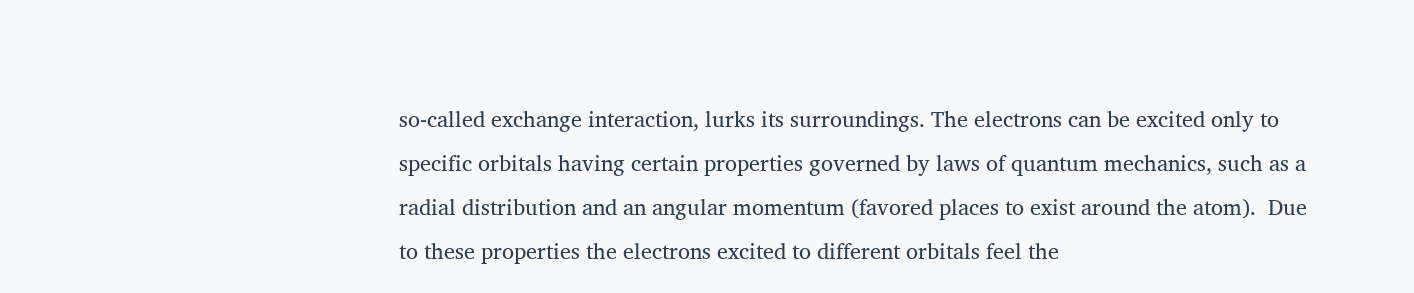so-called exchange interaction, lurks its surroundings. The electrons can be excited only to specific orbitals having certain properties governed by laws of quantum mechanics, such as a radial distribution and an angular momentum (favored places to exist around the atom).  Due to these properties the electrons excited to different orbitals feel the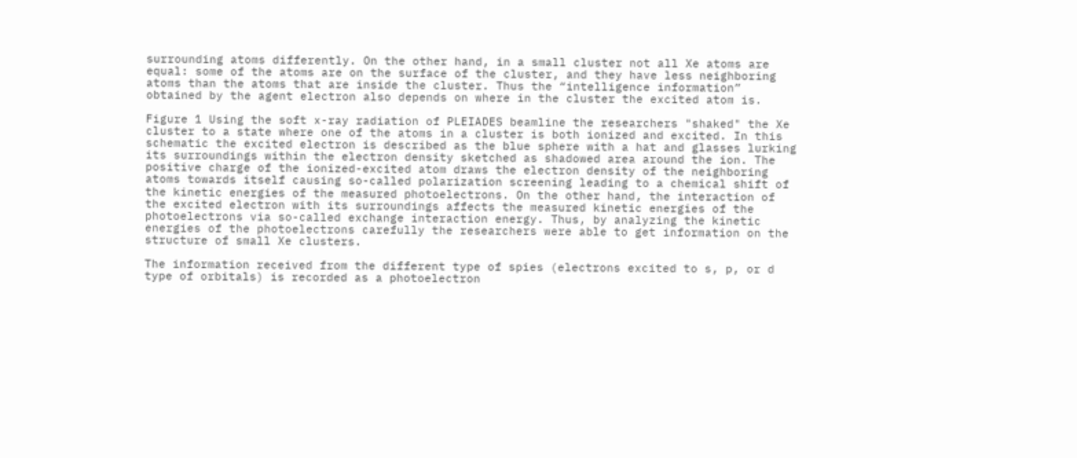surrounding atoms differently. On the other hand, in a small cluster not all Xe atoms are equal: some of the atoms are on the surface of the cluster, and they have less neighboring atoms than the atoms that are inside the cluster. Thus the “intelligence information” obtained by the agent electron also depends on where in the cluster the excited atom is.

Figure 1 Using the soft x-ray radiation of PLEIADES beamline the researchers "shaked" the Xe cluster to a state where one of the atoms in a cluster is both ionized and excited. In this schematic the excited electron is described as the blue sphere with a hat and glasses lurking its surroundings within the electron density sketched as shadowed area around the ion. The positive charge of the ionized-excited atom draws the electron density of the neighboring atoms towards itself causing so-called polarization screening leading to a chemical shift of the kinetic energies of the measured photoelectrons. On the other hand, the interaction of the excited electron with its surroundings affects the measured kinetic energies of the photoelectrons via so-called exchange interaction energy. Thus, by analyzing the kinetic energies of the photoelectrons carefully the researchers were able to get information on the structure of small Xe clusters.

The information received from the different type of spies (electrons excited to s, p, or d type of orbitals) is recorded as a photoelectron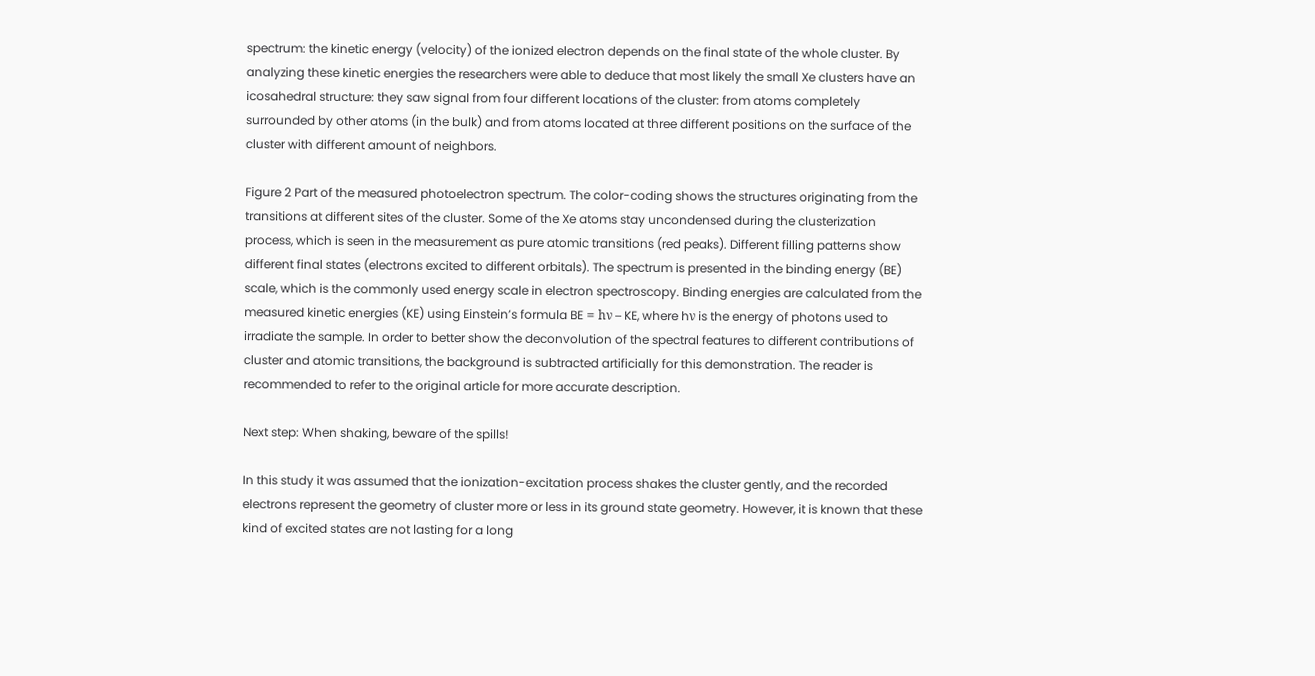spectrum: the kinetic energy (velocity) of the ionized electron depends on the final state of the whole cluster. By analyzing these kinetic energies the researchers were able to deduce that most likely the small Xe clusters have an icosahedral structure: they saw signal from four different locations of the cluster: from atoms completely surrounded by other atoms (in the bulk) and from atoms located at three different positions on the surface of the cluster with different amount of neighbors.

Figure 2 Part of the measured photoelectron spectrum. The color-coding shows the structures originating from the transitions at different sites of the cluster. Some of the Xe atoms stay uncondensed during the clusterization process, which is seen in the measurement as pure atomic transitions (red peaks). Different filling patterns show different final states (electrons excited to different orbitals). The spectrum is presented in the binding energy (BE) scale, which is the commonly used energy scale in electron spectroscopy. Binding energies are calculated from the measured kinetic energies (KE) using Einstein’s formula BE = hν – KE, where hν is the energy of photons used to irradiate the sample. In order to better show the deconvolution of the spectral features to different contributions of cluster and atomic transitions, the background is subtracted artificially for this demonstration. The reader is recommended to refer to the original article for more accurate description.

Next step: When shaking, beware of the spills!

In this study it was assumed that the ionization-excitation process shakes the cluster gently, and the recorded electrons represent the geometry of cluster more or less in its ground state geometry. However, it is known that these kind of excited states are not lasting for a long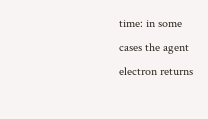time: in some cases the agent electron returns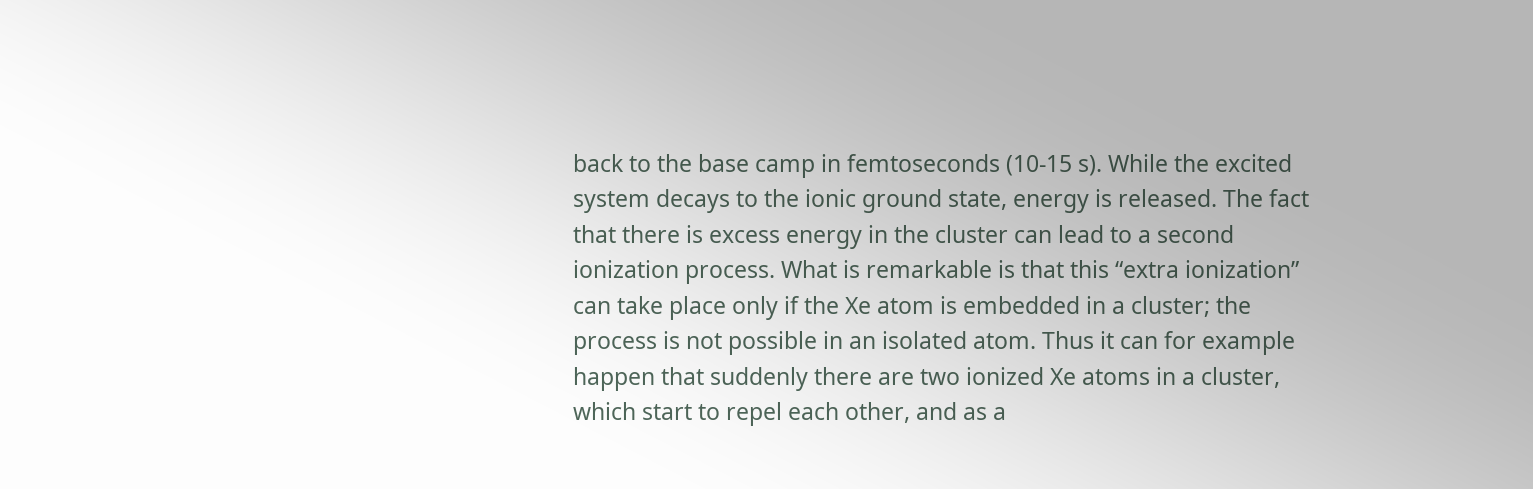back to the base camp in femtoseconds (10-15 s). While the excited system decays to the ionic ground state, energy is released. The fact that there is excess energy in the cluster can lead to a second ionization process. What is remarkable is that this “extra ionization” can take place only if the Xe atom is embedded in a cluster; the process is not possible in an isolated atom. Thus it can for example happen that suddenly there are two ionized Xe atoms in a cluster, which start to repel each other, and as a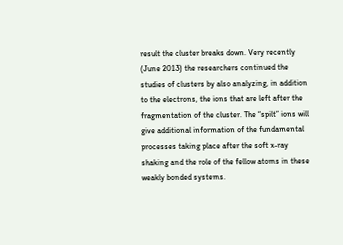result the cluster breaks down. Very recently (June 2013) the researchers continued the studies of clusters by also analyzing, in addition to the electrons, the ions that are left after the fragmentation of the cluster. The “spilt” ions will give additional information of the fundamental processes taking place after the soft x-ray shaking and the role of the fellow atoms in these weakly bonded systems.